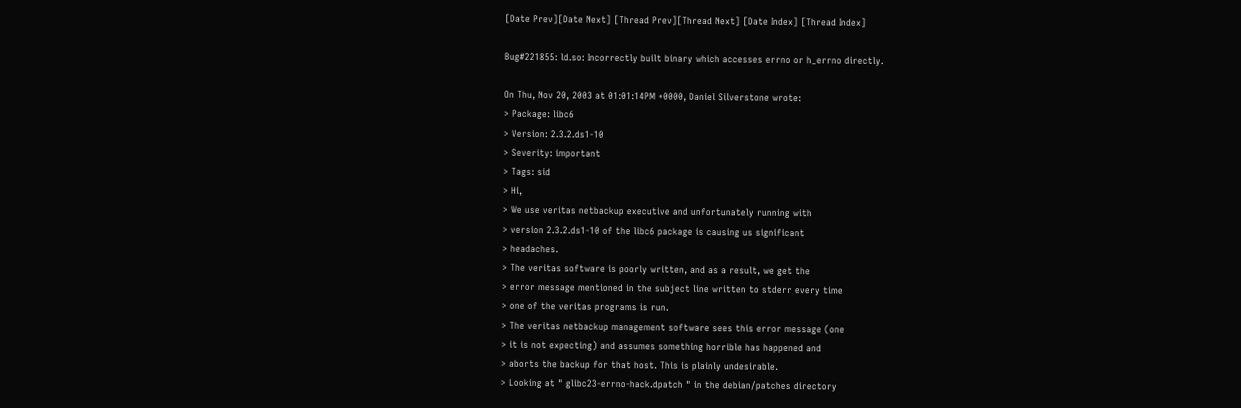[Date Prev][Date Next] [Thread Prev][Thread Next] [Date Index] [Thread Index]

Bug#221855: ld.so: Incorrectly built binary which accesses errno or h_errno directly.

On Thu, Nov 20, 2003 at 01:01:14PM +0000, Daniel Silverstone wrote:
> Package: libc6
> Version: 2.3.2.ds1-10
> Severity: important
> Tags: sid
> Hi,
> We use veritas netbackup executive and unfortunately running with
> version 2.3.2.ds1-10 of the libc6 package is causing us significant
> headaches.
> The veritas software is poorly written, and as a result, we get the
> error message mentioned in the subject line written to stderr every time
> one of the veritas programs is run.
> The veritas netbackup management software sees this error message (one
> it is not expecting) and assumes something horrible has happened and
> aborts the backup for that host. This is plainly undesirable.
> Looking at " glibc23-errno-hack.dpatch " in the debian/patches directory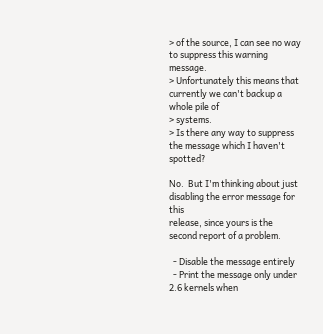> of the source, I can see no way to suppress this warning message.
> Unfortunately this means that currently we can't backup a whole pile of
> systems.
> Is there any way to suppress the message which I haven't spotted?

No.  But I'm thinking about just disabling the error message for this
release, since yours is the second report of a problem.

  - Disable the message entirely
  - Print the message only under 2.6 kernels when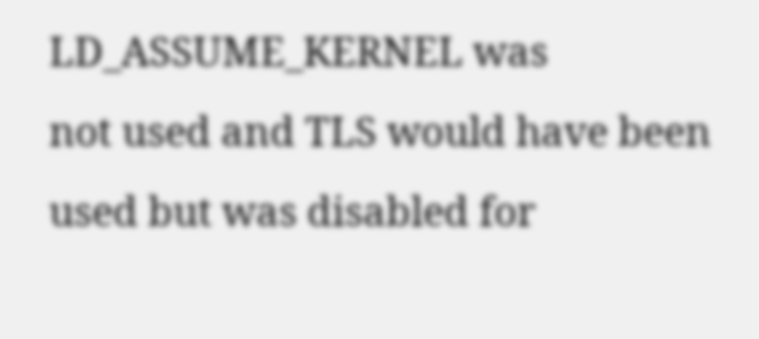LD_ASSUME_KERNEL was
not used and TLS would have been used but was disabled for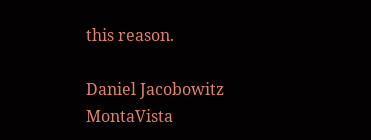this reason.

Daniel Jacobowitz
MontaVista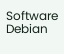Software                         Debian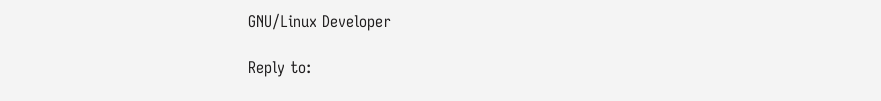GNU/Linux Developer

Reply to: